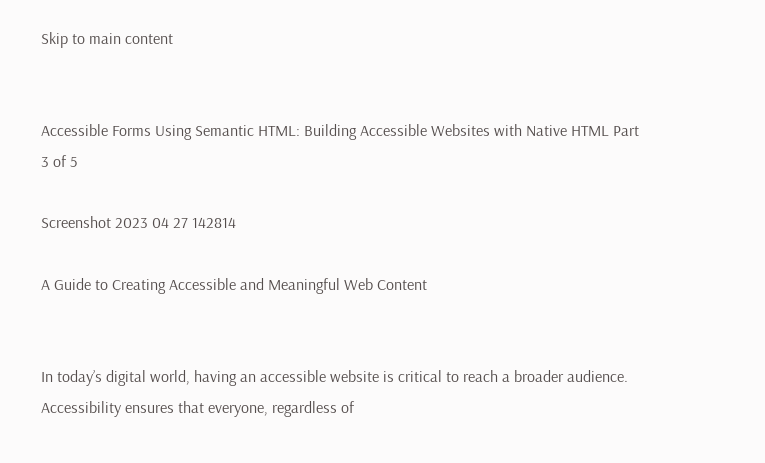Skip to main content


Accessible Forms Using Semantic HTML: Building Accessible Websites with Native HTML Part 3 of 5

Screenshot 2023 04 27 142814

A Guide to Creating Accessible and Meaningful Web Content


In today’s digital world, having an accessible website is critical to reach a broader audience. Accessibility ensures that everyone, regardless of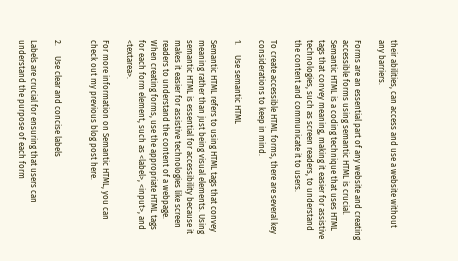their abilities, can access and use a website without any barriers.

Forms are an essential part of any website and creating accessible forms using semantic HTML is crucial. Semantic HTML is a coding technique that uses HTML tags that convey meaning, making it easier for assistive technologies, such as screen readers, to understand the content and communicate it to users.

To create accessible HTML forms, there are several key considerations to keep in mind.

1.     Use semantic HTML

Semantic HTML refers to using HTML tags that convey meaning rather than just being visual elements. Using semantic HTML is essential for accessibility because it makes it easier for assistive technologies like screen readers to understand the content of a webpage. When creating forms, use the appropriate HTML tags for each form element, such as <label>, <input>, and <textarea>.

For more information on Semantic HTML, you can check out my previous blog post here.


2.     Use clear and concise labels

Labels are crucial for ensuring that users can understand the purpose of each form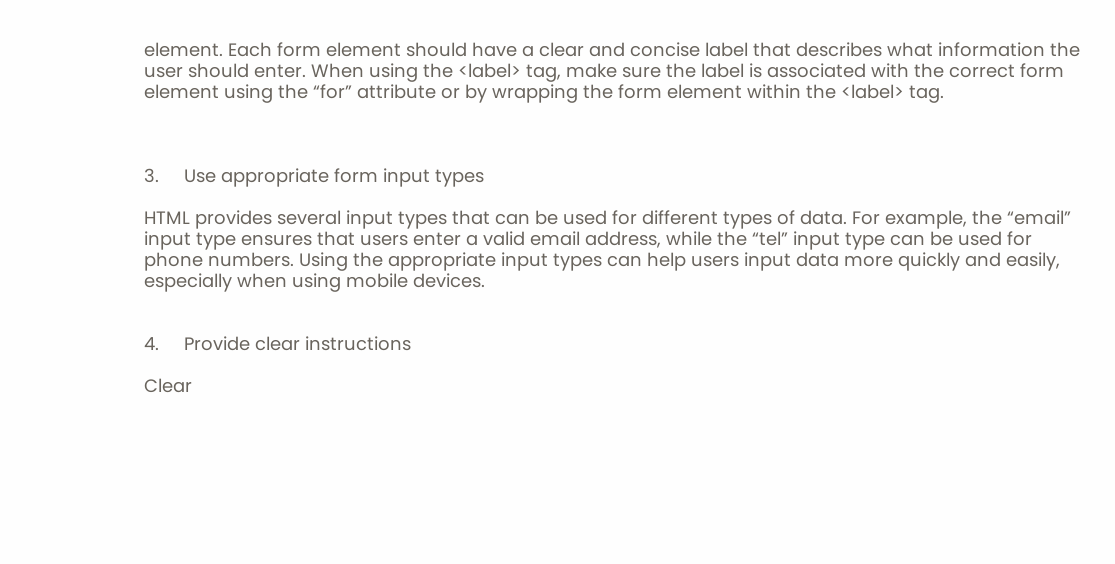element. Each form element should have a clear and concise label that describes what information the user should enter. When using the <label> tag, make sure the label is associated with the correct form element using the “for” attribute or by wrapping the form element within the <label> tag.



3.     Use appropriate form input types

HTML provides several input types that can be used for different types of data. For example, the “email” input type ensures that users enter a valid email address, while the “tel” input type can be used for phone numbers. Using the appropriate input types can help users input data more quickly and easily, especially when using mobile devices.


4.     Provide clear instructions

Clear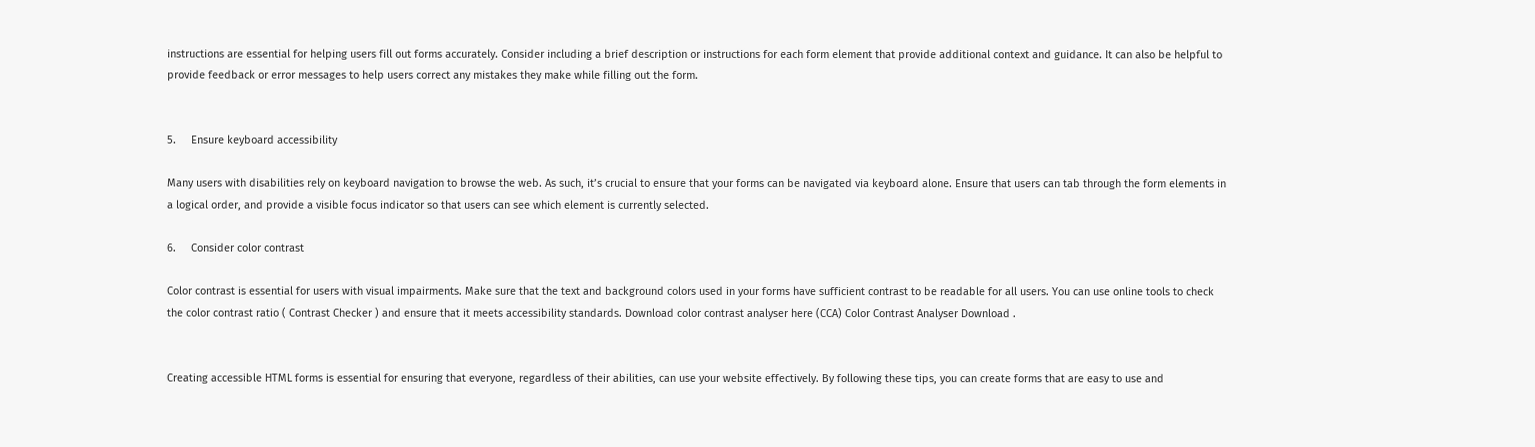instructions are essential for helping users fill out forms accurately. Consider including a brief description or instructions for each form element that provide additional context and guidance. It can also be helpful to provide feedback or error messages to help users correct any mistakes they make while filling out the form.


5.     Ensure keyboard accessibility

Many users with disabilities rely on keyboard navigation to browse the web. As such, it’s crucial to ensure that your forms can be navigated via keyboard alone. Ensure that users can tab through the form elements in a logical order, and provide a visible focus indicator so that users can see which element is currently selected.

6.     Consider color contrast

Color contrast is essential for users with visual impairments. Make sure that the text and background colors used in your forms have sufficient contrast to be readable for all users. You can use online tools to check the color contrast ratio ( Contrast Checker ) and ensure that it meets accessibility standards. Download color contrast analyser here (CCA) Color Contrast Analyser Download .


Creating accessible HTML forms is essential for ensuring that everyone, regardless of their abilities, can use your website effectively. By following these tips, you can create forms that are easy to use and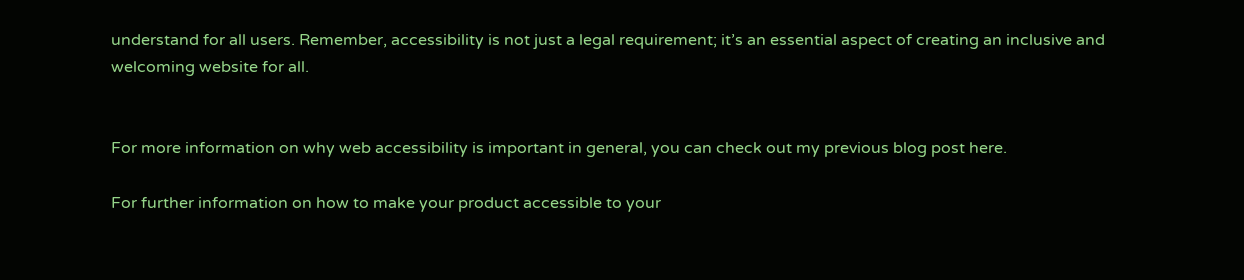understand for all users. Remember, accessibility is not just a legal requirement; it’s an essential aspect of creating an inclusive and welcoming website for all.


For more information on why web accessibility is important in general, you can check out my previous blog post here.

For further information on how to make your product accessible to your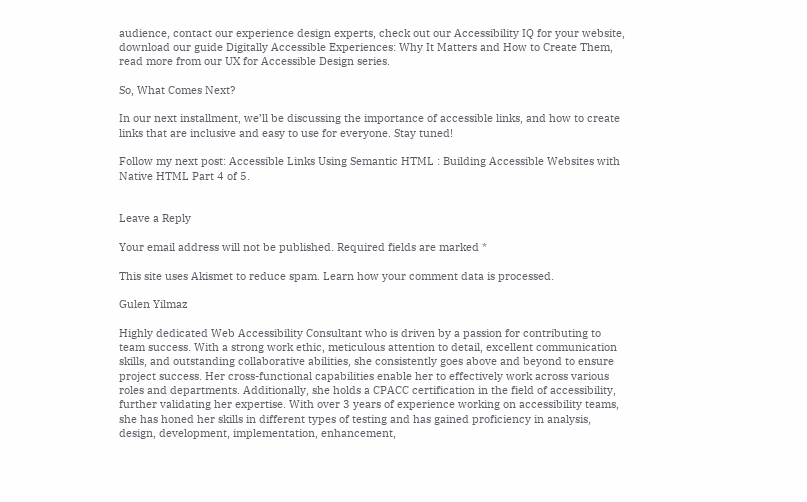audience, contact our experience design experts, check out our Accessibility IQ for your website, download our guide Digitally Accessible Experiences: Why It Matters and How to Create Them, read more from our UX for Accessible Design series.

So, What Comes Next?

In our next installment, we’ll be discussing the importance of accessible links, and how to create links that are inclusive and easy to use for everyone. Stay tuned!

Follow my next post: Accessible Links Using Semantic HTML : Building Accessible Websites with Native HTML Part 4 of 5.


Leave a Reply

Your email address will not be published. Required fields are marked *

This site uses Akismet to reduce spam. Learn how your comment data is processed.

Gulen Yilmaz

Highly dedicated Web Accessibility Consultant who is driven by a passion for contributing to team success. With a strong work ethic, meticulous attention to detail, excellent communication skills, and outstanding collaborative abilities, she consistently goes above and beyond to ensure project success. Her cross-functional capabilities enable her to effectively work across various roles and departments. Additionally, she holds a CPACC certification in the field of accessibility, further validating her expertise. With over 3 years of experience working on accessibility teams, she has honed her skills in different types of testing and has gained proficiency in analysis, design, development, implementation, enhancement,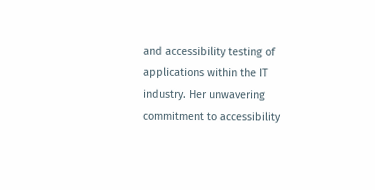and accessibility testing of applications within the IT industry. Her unwavering commitment to accessibility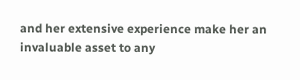and her extensive experience make her an invaluable asset to any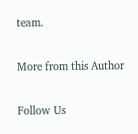team.

More from this Author

Follow Us